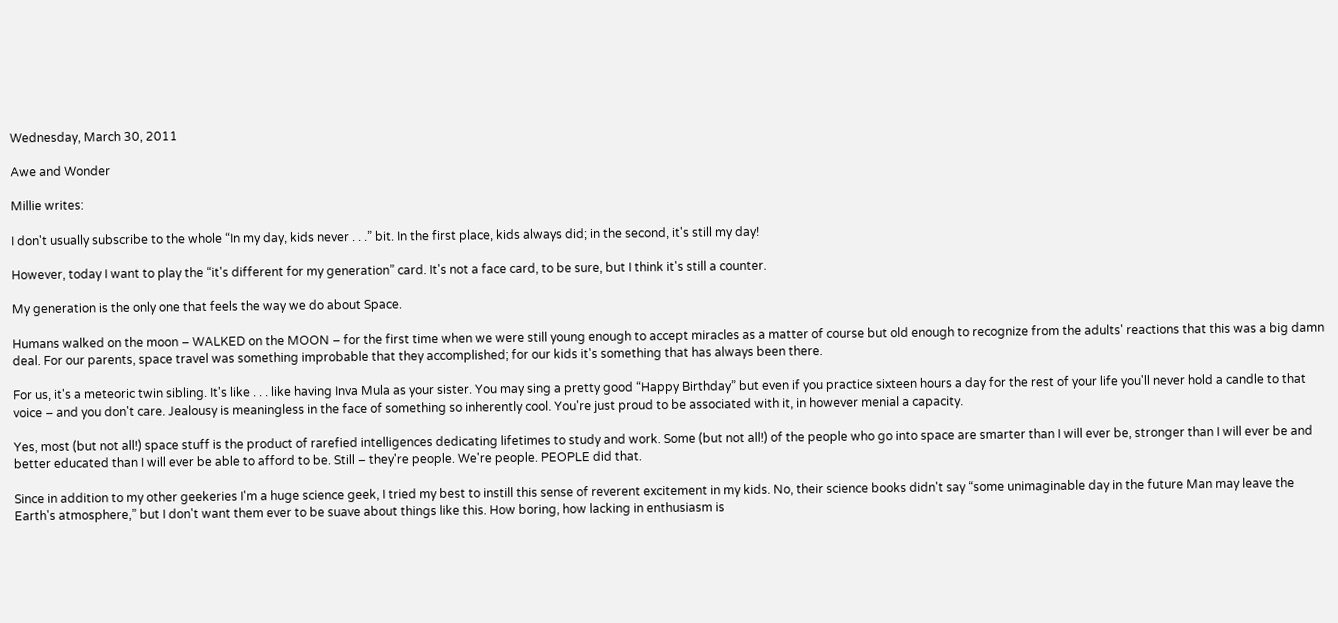Wednesday, March 30, 2011

Awe and Wonder

Millie writes:

I don't usually subscribe to the whole “In my day, kids never . . .” bit. In the first place, kids always did; in the second, it's still my day!

However, today I want to play the “it's different for my generation” card. It's not a face card, to be sure, but I think it's still a counter.

My generation is the only one that feels the way we do about Space.

Humans walked on the moon – WALKED on the MOON – for the first time when we were still young enough to accept miracles as a matter of course but old enough to recognize from the adults' reactions that this was a big damn deal. For our parents, space travel was something improbable that they accomplished; for our kids it's something that has always been there.

For us, it's a meteoric twin sibling. It's like . . . like having Inva Mula as your sister. You may sing a pretty good “Happy Birthday” but even if you practice sixteen hours a day for the rest of your life you'll never hold a candle to that voice – and you don't care. Jealousy is meaningless in the face of something so inherently cool. You're just proud to be associated with it, in however menial a capacity.

Yes, most (but not all!) space stuff is the product of rarefied intelligences dedicating lifetimes to study and work. Some (but not all!) of the people who go into space are smarter than I will ever be, stronger than I will ever be and better educated than I will ever be able to afford to be. Still – they're people. We're people. PEOPLE did that.

Since in addition to my other geekeries I'm a huge science geek, I tried my best to instill this sense of reverent excitement in my kids. No, their science books didn't say “some unimaginable day in the future Man may leave the Earth's atmosphere,” but I don't want them ever to be suave about things like this. How boring, how lacking in enthusiasm is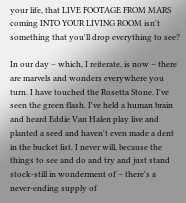your life, that LIVE FOOTAGE FROM MARS coming INTO YOUR LIVING ROOM isn't something that you'll drop everything to see?

In our day – which, I reiterate, is now – there are marvels and wonders everywhere you turn. I have touched the Rosetta Stone. I've seen the green flash. I've held a human brain and heard Eddie Van Halen play live and planted a seed and haven't even made a dent in the bucket list. I never will, because the things to see and do and try and just stand stock-still in wonderment of – there's a never-ending supply of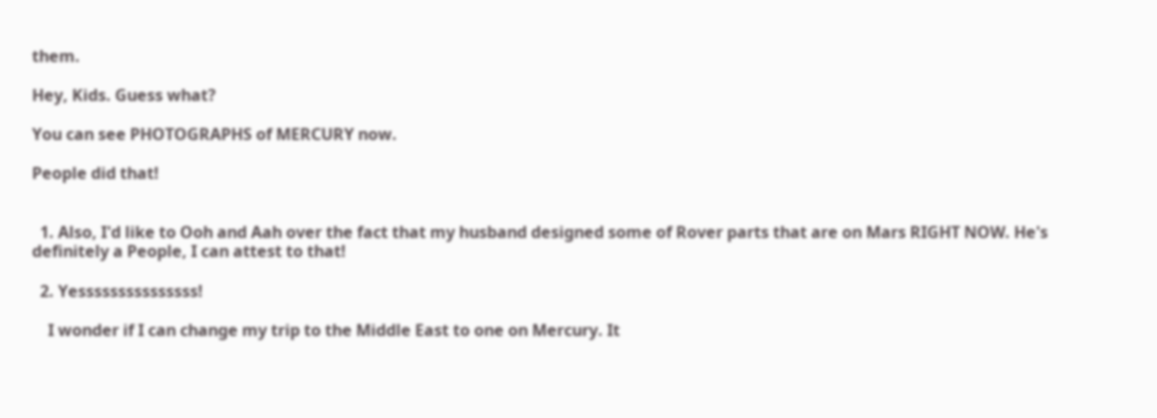them.

Hey, Kids. Guess what?

You can see PHOTOGRAPHS of MERCURY now.

People did that!


  1. Also, I'd like to Ooh and Aah over the fact that my husband designed some of Rover parts that are on Mars RIGHT NOW. He's definitely a People, I can attest to that!

  2. Yesssssssssssssss!

    I wonder if I can change my trip to the Middle East to one on Mercury. It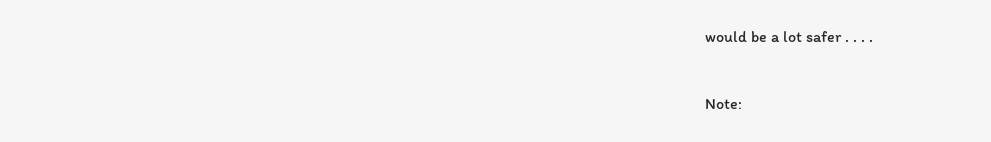would be a lot safer . . . .


Note: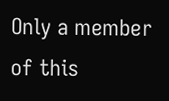Only a member of this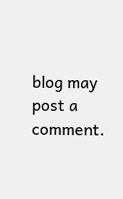blog may post a comment.